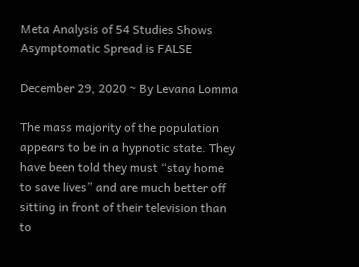Meta Analysis of 54 Studies Shows Asymptomatic Spread is FALSE

December 29, 2020 ~ By Levana Lomma

The mass majority of the population appears to be in a hypnotic state. They have been told they must “stay home to save lives” and are much better off sitting in front of their television than to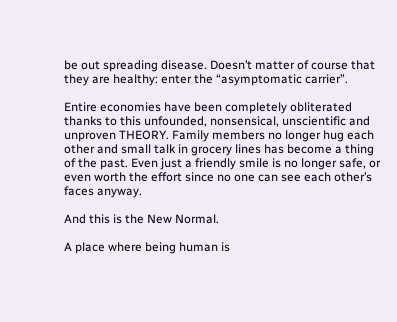be out spreading disease. Doesn’t matter of course that they are healthy: enter the “asymptomatic carrier”.

Entire economies have been completely obliterated thanks to this unfounded, nonsensical, unscientific and unproven THEORY. Family members no longer hug each other and small talk in grocery lines has become a thing of the past. Even just a friendly smile is no longer safe, or even worth the effort since no one can see each other’s faces anyway.

And this is the New Normal.

A place where being human is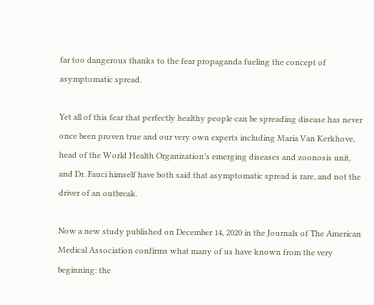far too dangerous thanks to the fear propaganda fueling the concept of asymptomatic spread.

Yet all of this fear that perfectly healthy people can be spreading disease has never once been proven true and our very own experts including Maria Van Kerkhove, head of the World Health Organization’s emerging diseases and zoonosis unit, and Dr. Fauci himself have both said that asymptomatic spread is rare, and not the driver of an outbreak.

Now a new study published on December 14, 2020 in the Journals of The American Medical Association confirms what many of us have known from the very beginning: the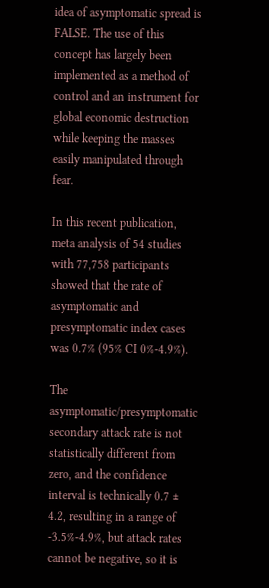idea of asymptomatic spread is FALSE. The use of this concept has largely been implemented as a method of control and an instrument for global economic destruction while keeping the masses easily manipulated through fear.

In this recent publication, meta analysis of 54 studies with 77,758 participants showed that the rate of asymptomatic and presymptomatic index cases was 0.7% (95% CI 0%-4.9%).

The asymptomatic/presymptomatic secondary attack rate is not statistically different from zero, and the confidence interval is technically 0.7 ± 4.2, resulting in a range of -3.5%-4.9%, but attack rates cannot be negative, so it is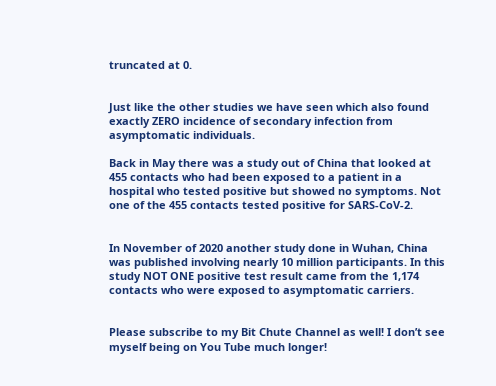truncated at 0.


Just like the other studies we have seen which also found exactly ZERO incidence of secondary infection from asymptomatic individuals.

Back in May there was a study out of China that looked at 455 contacts who had been exposed to a patient in a hospital who tested positive but showed no symptoms. Not one of the 455 contacts tested positive for SARS-CoV-2.


In November of 2020 another study done in Wuhan, China was published involving nearly 10 million participants. In this study NOT ONE positive test result came from the 1,174 contacts who were exposed to asymptomatic carriers.


Please subscribe to my Bit Chute Channel as well! I don’t see myself being on You Tube much longer!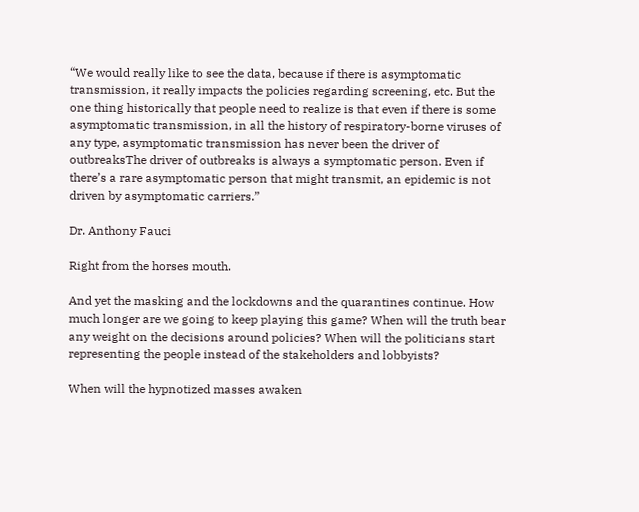“We would really like to see the data, because if there is asymptomatic transmission, it really impacts the policies regarding screening, etc. But the one thing historically that people need to realize is that even if there is some asymptomatic transmission, in all the history of respiratory-borne viruses of any type, asymptomatic transmission has never been the driver of outbreaksThe driver of outbreaks is always a symptomatic person. Even if there’s a rare asymptomatic person that might transmit, an epidemic is not driven by asymptomatic carriers.”

Dr. Anthony Fauci

Right from the horses mouth.

And yet the masking and the lockdowns and the quarantines continue. How much longer are we going to keep playing this game? When will the truth bear any weight on the decisions around policies? When will the politicians start representing the people instead of the stakeholders and lobbyists?

When will the hypnotized masses awaken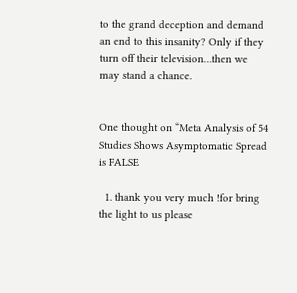to the grand deception and demand an end to this insanity? Only if they turn off their television…then we may stand a chance.


One thought on “Meta Analysis of 54 Studies Shows Asymptomatic Spread is FALSE

  1. thank you very much !for bring the light to us please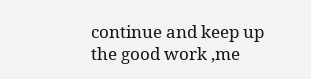continue and keep up the good work ,me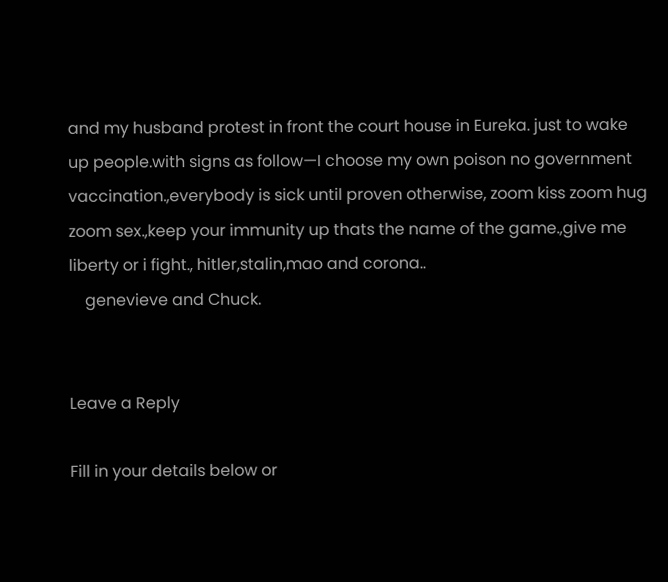and my husband protest in front the court house in Eureka. just to wake up people.with signs as follow—I choose my own poison no government vaccination.,everybody is sick until proven otherwise, zoom kiss zoom hug zoom sex.,keep your immunity up thats the name of the game.,give me liberty or i fight., hitler,stalin,mao and corona..
    genevieve and Chuck.


Leave a Reply

Fill in your details below or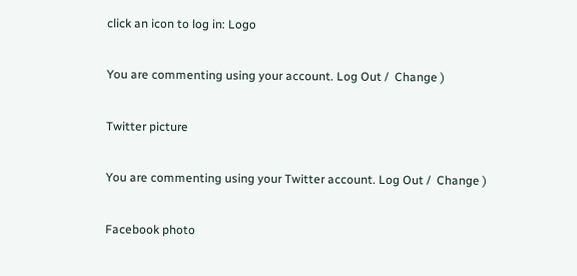click an icon to log in: Logo

You are commenting using your account. Log Out /  Change )

Twitter picture

You are commenting using your Twitter account. Log Out /  Change )

Facebook photo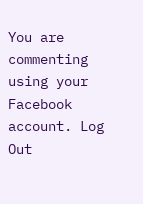You are commenting using your Facebook account. Log Out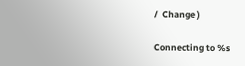/  Change )

Connecting to %s